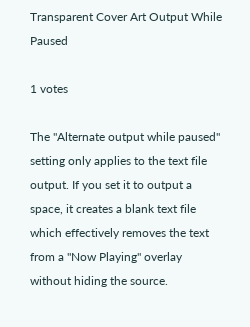Transparent Cover Art Output While Paused

1 votes

The "Alternate output while paused" setting only applies to the text file output. If you set it to output a space, it creates a blank text file which effectively removes the text from a "Now Playing" overlay without hiding the source.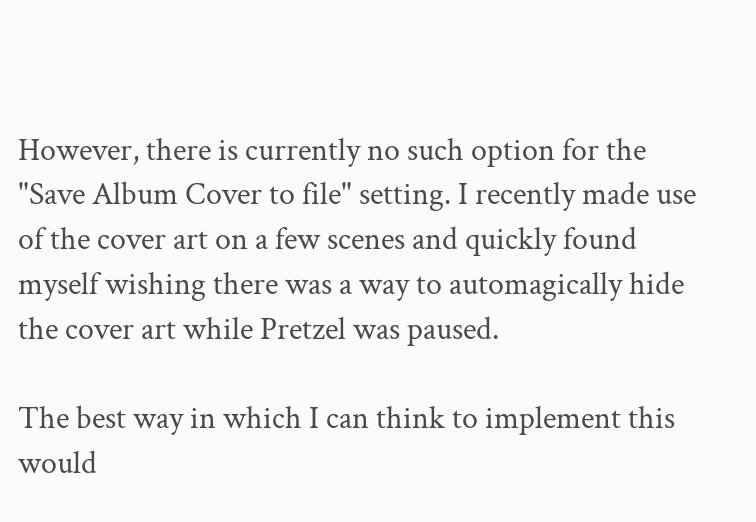However, there is currently no such option for the "Save Album Cover to file" setting. I recently made use of the cover art on a few scenes and quickly found myself wishing there was a way to automagically hide the cover art while Pretzel was paused.

The best way in which I can think to implement this would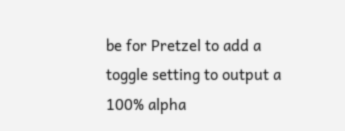be for Pretzel to add a toggle setting to output a 100% alpha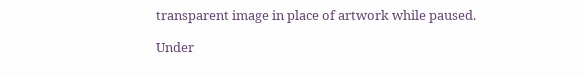transparent image in place of artwork while paused.

Under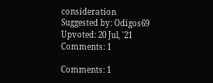consideration Suggested by: Odigos69 Upvoted: 20 Jul, '21 Comments: 1

Comments: 1